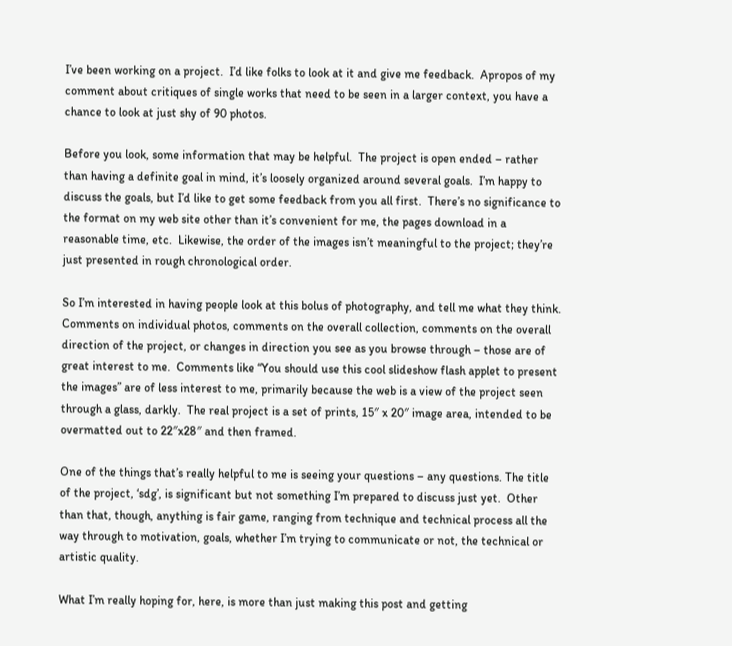I’ve been working on a project.  I’d like folks to look at it and give me feedback.  Apropos of my comment about critiques of single works that need to be seen in a larger context, you have a chance to look at just shy of 90 photos.

Before you look, some information that may be helpful.  The project is open ended – rather than having a definite goal in mind, it’s loosely organized around several goals.  I’m happy to discuss the goals, but I’d like to get some feedback from you all first.  There’s no significance to the format on my web site other than it’s convenient for me, the pages download in a reasonable time, etc.  Likewise, the order of the images isn’t meaningful to the project; they’re just presented in rough chronological order.

So I’m interested in having people look at this bolus of photography, and tell me what they think.  Comments on individual photos, comments on the overall collection, comments on the overall direction of the project, or changes in direction you see as you browse through – those are of great interest to me.  Comments like “You should use this cool slideshow flash applet to present the images” are of less interest to me, primarily because the web is a view of the project seen through a glass, darkly.  The real project is a set of prints, 15″ x 20″ image area, intended to be overmatted out to 22″x28″ and then framed.

One of the things that’s really helpful to me is seeing your questions – any questions. The title of the project, ‘sdg’, is significant but not something I’m prepared to discuss just yet.  Other than that, though, anything is fair game, ranging from technique and technical process all the way through to motivation, goals, whether I’m trying to communicate or not, the technical or artistic quality.

What I’m really hoping for, here, is more than just making this post and getting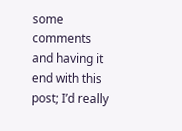some comments and having it end with this post; I’d really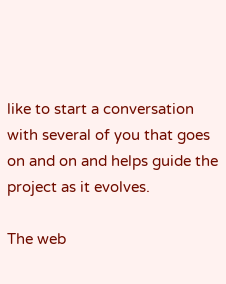like to start a conversation with several of you that goes on and on and helps guide the project as it evolves.

The web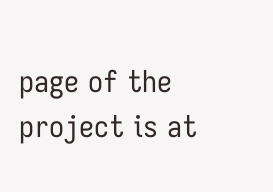page of the project is at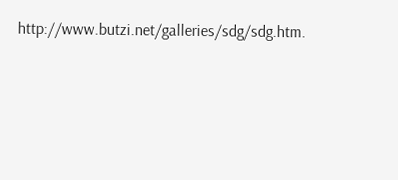http://www.butzi.net/galleries/sdg/sdg.htm.